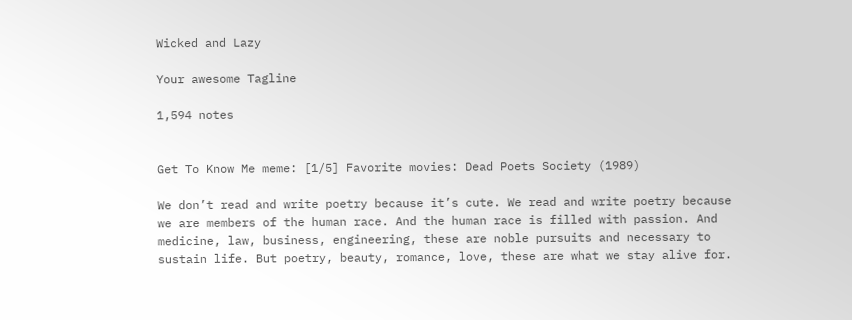Wicked and Lazy

Your awesome Tagline

1,594 notes


Get To Know Me meme: [1/5] Favorite movies: Dead Poets Society (1989)

We don’t read and write poetry because it’s cute. We read and write poetry because we are members of the human race. And the human race is filled with passion. And medicine, law, business, engineering, these are noble pursuits and necessary to sustain life. But poetry, beauty, romance, love, these are what we stay alive for.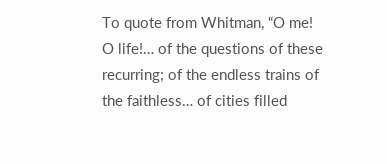To quote from Whitman, “O me! O life!… of the questions of these recurring; of the endless trains of the faithless… of cities filled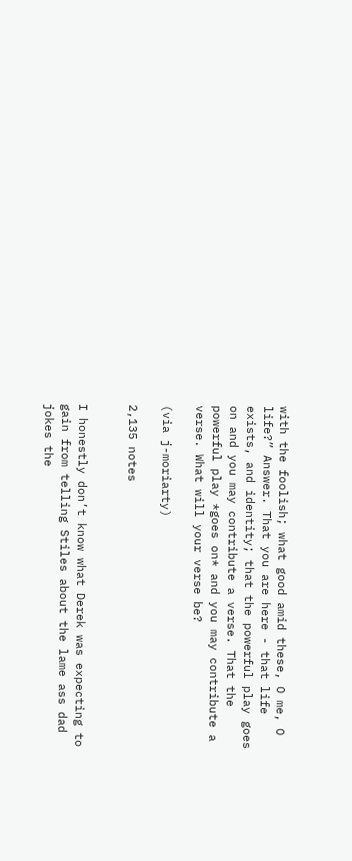with the foolish; what good amid these, O me, O life?” Answer. That you are here - that life exists, and identity; that the powerful play goes on and you may contribute a verse. That the powerful play *goes on* and you may contribute a verse. What will your verse be?

(via j-moriarty)

2,135 notes


I honestly don’t know what Derek was expecting to gain from telling Stiles about the lame ass dad jokes the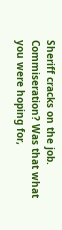Sheriff cracks on the job. Commiseration? Was that what you were hoping for,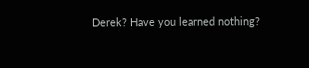Derek? Have you learned nothing?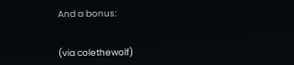And a bonus:


(via colethewolf)